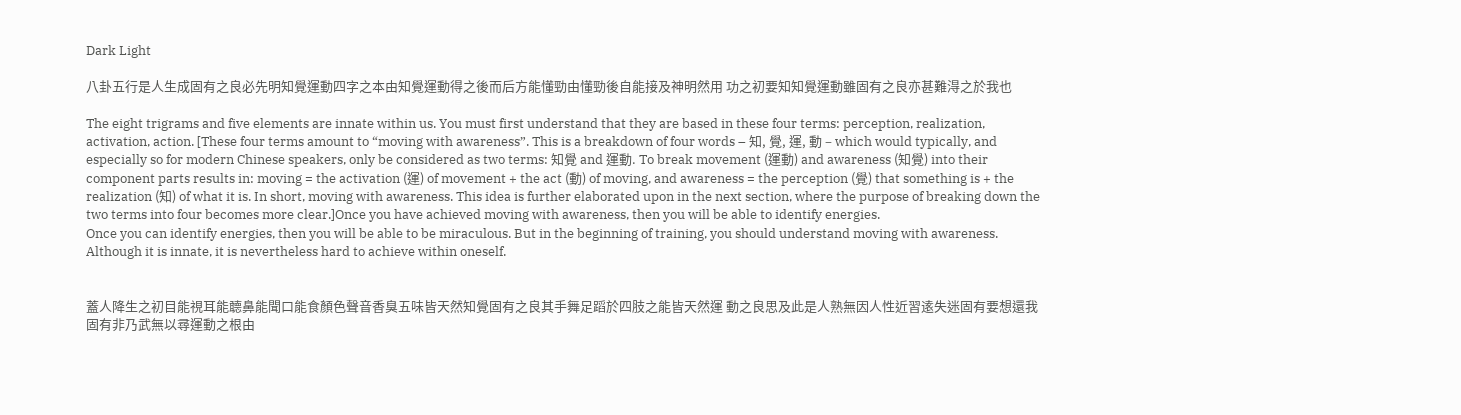Dark Light

八卦五行是人生成固有之良必先明知覺運動四字之本由知覺運動得之後而后方能懂勁由懂勁後自能接及神明然用 功之初要知知覺運動雖固有之良亦甚難淂之於我也

The eight trigrams and five elements are innate within us. You must first understand that they are based in these four terms: perception, realization, activation, action. [These four terms amount to “moving with awareness”. This is a breakdown of four words – 知, 覺, 運, 動 – which would typically, and especially so for modern Chinese speakers, only be considered as two terms: 知覺 and 運動. To break movement (運動) and awareness (知覺) into their component parts results in: moving = the activation (運) of movement + the act (動) of moving, and awareness = the perception (覺) that something is + the realization (知) of what it is. In short, moving with awareness. This idea is further elaborated upon in the next section, where the purpose of breaking down the two terms into four becomes more clear.]Once you have achieved moving with awareness, then you will be able to identify energies.
Once you can identify energies, then you will be able to be miraculous. But in the beginning of training, you should understand moving with awareness. Although it is innate, it is nevertheless hard to achieve within oneself.


蓋人降生之初目能視耳能聼鼻能聞口能食顏色聲音香臭五味皆天然知覺固有之良其手舞足蹈於四肢之能皆天然運 動之良思及此是人熟無因人性近習逺失迷固有要想還我固有非乃武無以尋運動之根由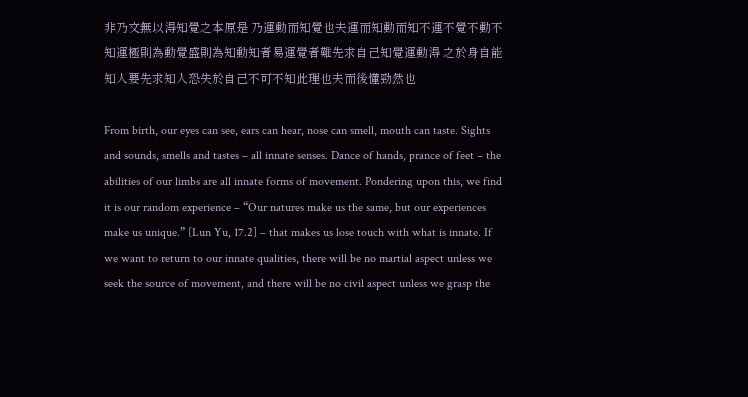非乃文無以淂知覺之本原是 乃運動而知覺也夫運而知動而知不運不覺不動不知運極則為動覺盛則為知動知者易運覺者難先求自己知覺運動淂 之於身自能知人要先求知人恐失於自己不可不知此理也夫而後懂勁然也

From birth, our eyes can see, ears can hear, nose can smell, mouth can taste. Sights and sounds, smells and tastes – all innate senses. Dance of hands, prance of feet – the abilities of our limbs are all innate forms of movement. Pondering upon this, we find it is our random experience – “Our natures make us the same, but our experiences make us unique.” [Lun Yu, 17.2] – that makes us lose touch with what is innate. If we want to return to our innate qualities, there will be no martial aspect unless we seek the source of movement, and there will be no civil aspect unless we grasp the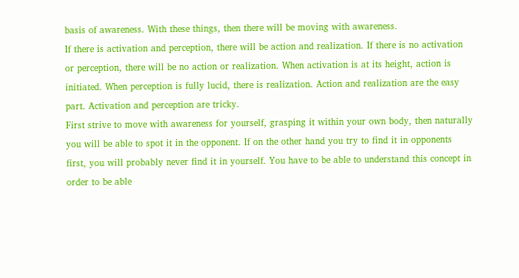basis of awareness. With these things, then there will be moving with awareness.
If there is activation and perception, there will be action and realization. If there is no activation or perception, there will be no action or realization. When activation is at its height, action is initiated. When perception is fully lucid, there is realization. Action and realization are the easy part. Activation and perception are tricky.
First strive to move with awareness for yourself, grasping it within your own body, then naturally you will be able to spot it in the opponent. If on the other hand you try to find it in opponents first, you will probably never find it in yourself. You have to be able to understand this concept in order to be able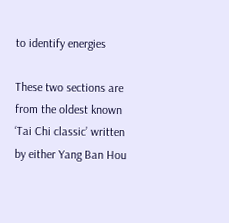to identify energies

These two sections are from the oldest known ‘Tai Chi classic’ written by either Yang Ban Hou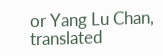or Yang Lu Chan, translated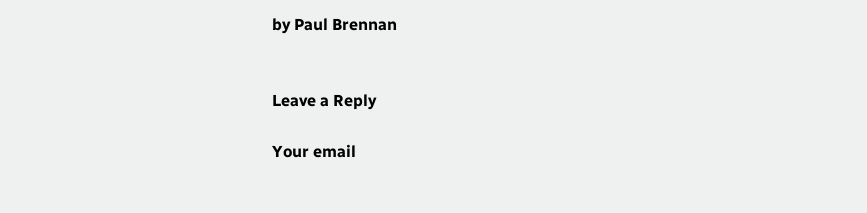by Paul Brennan


Leave a Reply

Your email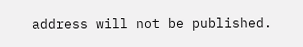address will not be published.